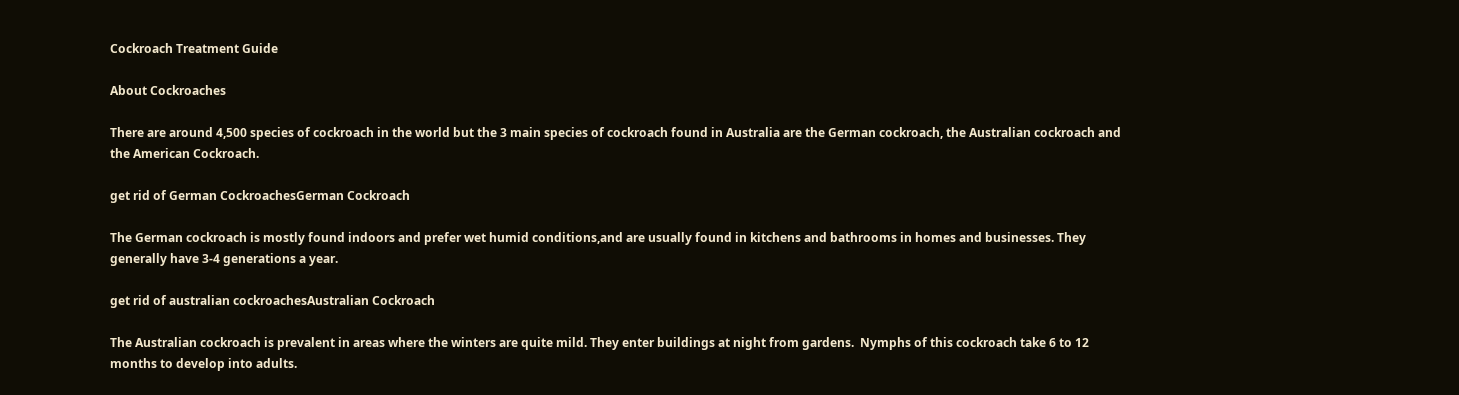Cockroach Treatment Guide

About Cockroaches

There are around 4,500 species of cockroach in the world but the 3 main species of cockroach found in Australia are the German cockroach, the Australian cockroach and the American Cockroach.

get rid of German CockroachesGerman Cockroach

The German cockroach is mostly found indoors and prefer wet humid conditions,and are usually found in kitchens and bathrooms in homes and businesses. They generally have 3-4 generations a year.

get rid of australian cockroachesAustralian Cockroach

The Australian cockroach is prevalent in areas where the winters are quite mild. They enter buildings at night from gardens.  Nymphs of this cockroach take 6 to 12 months to develop into adults.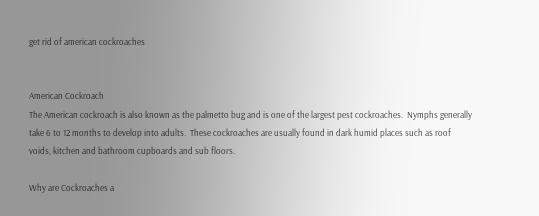get rid of american cockroaches


American Cockroach
The American cockroach is also known as the palmetto bug and is one of the largest pest cockroaches.  Nymphs generally take 6 to 12 months to develop into adults.  These cockroaches are usually found in dark humid places such as roof voids, kitchen and bathroom cupboards and sub floors.

Why are Cockroaches a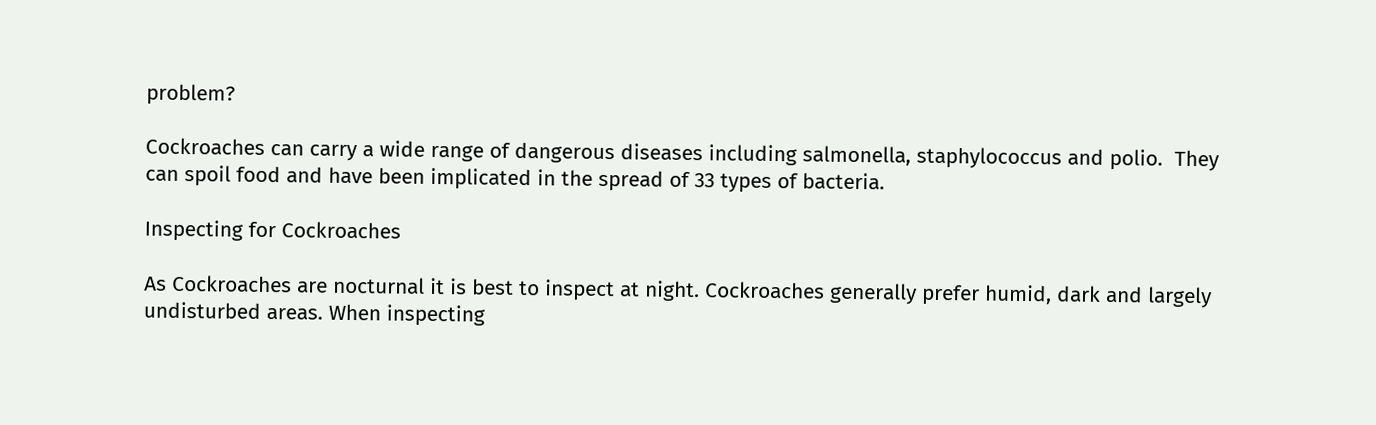problem?

Cockroaches can carry a wide range of dangerous diseases including salmonella, staphylococcus and polio.  They can spoil food and have been implicated in the spread of 33 types of bacteria.

Inspecting for Cockroaches

As Cockroaches are nocturnal it is best to inspect at night. Cockroaches generally prefer humid, dark and largely undisturbed areas. When inspecting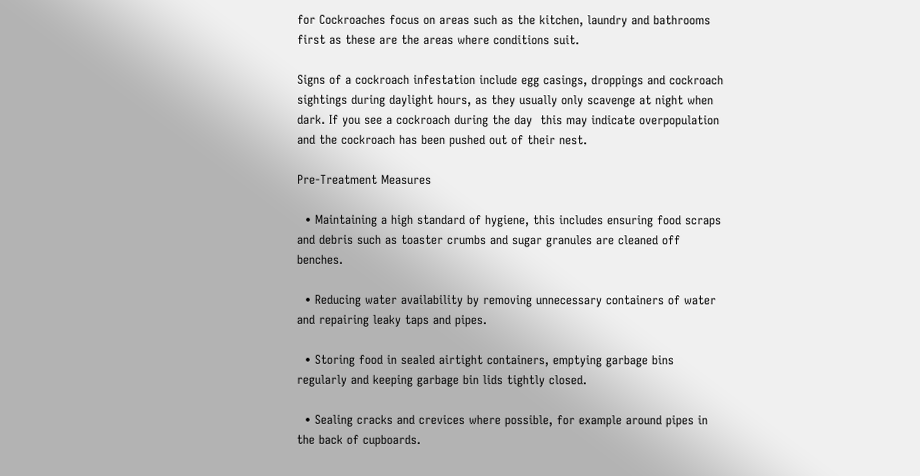for Cockroaches focus on areas such as the kitchen, laundry and bathrooms first as these are the areas where conditions suit.

Signs of a cockroach infestation include egg casings, droppings and cockroach sightings during daylight hours, as they usually only scavenge at night when dark. If you see a cockroach during the day  this may indicate overpopulation and the cockroach has been pushed out of their nest.

Pre-Treatment Measures

  • Maintaining a high standard of hygiene, this includes ensuring food scraps and debris such as toaster crumbs and sugar granules are cleaned off benches.

  • Reducing water availability by removing unnecessary containers of water and repairing leaky taps and pipes.

  • Storing food in sealed airtight containers, emptying garbage bins regularly and keeping garbage bin lids tightly closed.

  • Sealing cracks and crevices where possible, for example around pipes in the back of cupboards.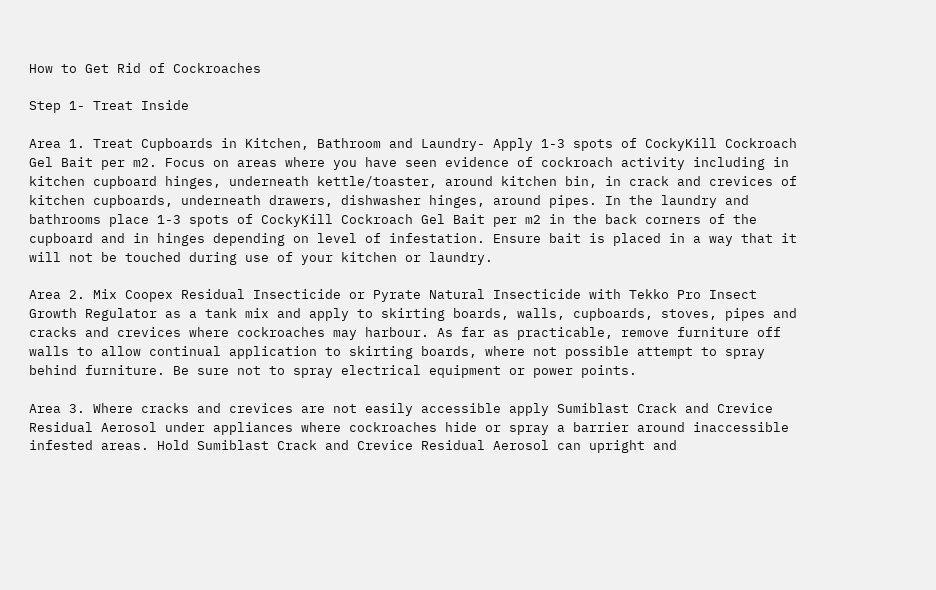How to Get Rid of Cockroaches

Step 1- Treat Inside

Area 1. Treat Cupboards in Kitchen, Bathroom and Laundry- Apply 1-3 spots of CockyKill Cockroach Gel Bait per m2. Focus on areas where you have seen evidence of cockroach activity including in kitchen cupboard hinges, underneath kettle/toaster, around kitchen bin, in crack and crevices of kitchen cupboards, underneath drawers, dishwasher hinges, around pipes. In the laundry and bathrooms place 1-3 spots of CockyKill Cockroach Gel Bait per m2 in the back corners of the cupboard and in hinges depending on level of infestation. Ensure bait is placed in a way that it will not be touched during use of your kitchen or laundry.

Area 2. Mix Coopex Residual Insecticide or Pyrate Natural Insecticide with Tekko Pro Insect Growth Regulator as a tank mix and apply to skirting boards, walls, cupboards, stoves, pipes and cracks and crevices where cockroaches may harbour. As far as practicable, remove furniture off walls to allow continual application to skirting boards, where not possible attempt to spray behind furniture. Be sure not to spray electrical equipment or power points.

Area 3. Where cracks and crevices are not easily accessible apply Sumiblast Crack and Crevice Residual Aerosol under appliances where cockroaches hide or spray a barrier around inaccessible infested areas. Hold Sumiblast Crack and Crevice Residual Aerosol can upright and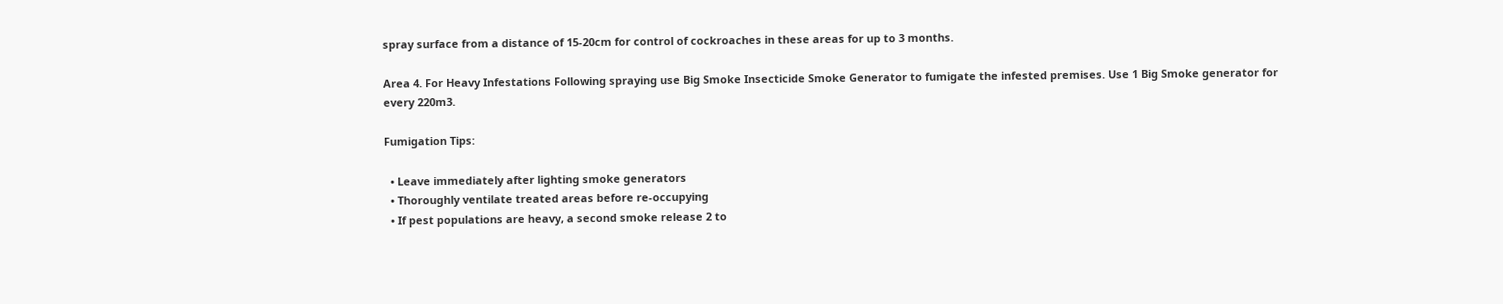spray surface from a distance of 15-20cm for control of cockroaches in these areas for up to 3 months.

Area 4. For Heavy Infestations Following spraying use Big Smoke Insecticide Smoke Generator to fumigate the infested premises. Use 1 Big Smoke generator for every 220m3.

Fumigation Tips:

  • Leave immediately after lighting smoke generators
  • Thoroughly ventilate treated areas before re-occupying
  • If pest populations are heavy, a second smoke release 2 to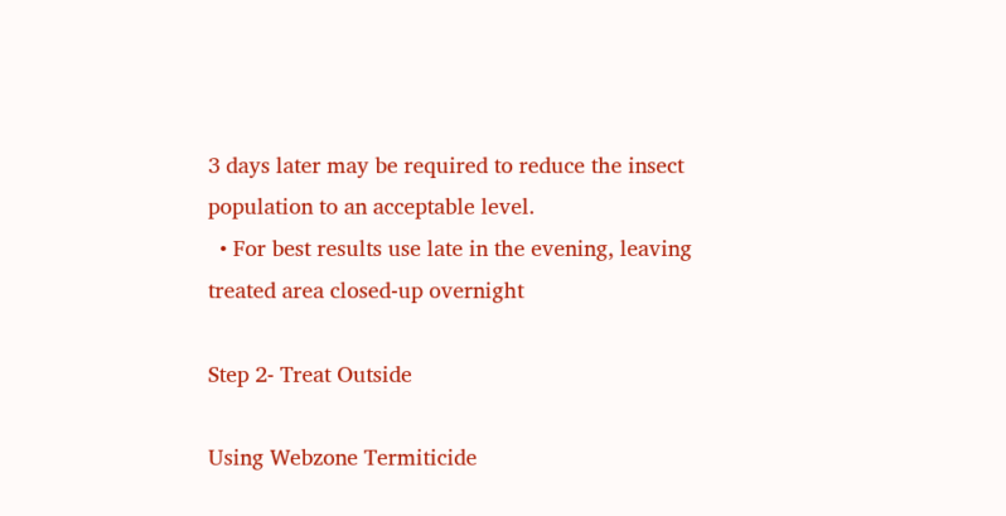3 days later may be required to reduce the insect population to an acceptable level.
  • For best results use late in the evening, leaving treated area closed-up overnight

Step 2- Treat Outside

Using Webzone Termiticide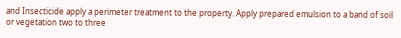and Insecticide apply a perimeter treatment to the property. Apply prepared emulsion to a band of soil or vegetation two to three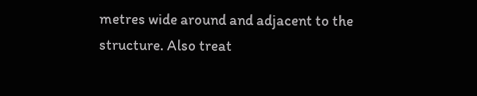metres wide around and adjacent to the structure. Also treat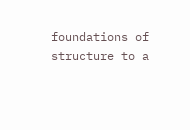foundations of structure to a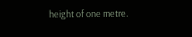height of one metre.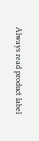Always read product label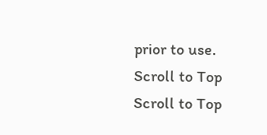prior to use.
Scroll to Top
Scroll to Top